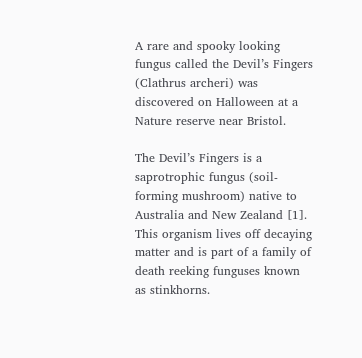A rare and spooky looking fungus called the Devil’s Fingers (Clathrus archeri) was discovered on Halloween at a Nature reserve near Bristol.

The Devil’s Fingers is a saprotrophic fungus (soil-forming mushroom) native to Australia and New Zealand [1]. This organism lives off decaying matter and is part of a family of death reeking funguses known as stinkhorns.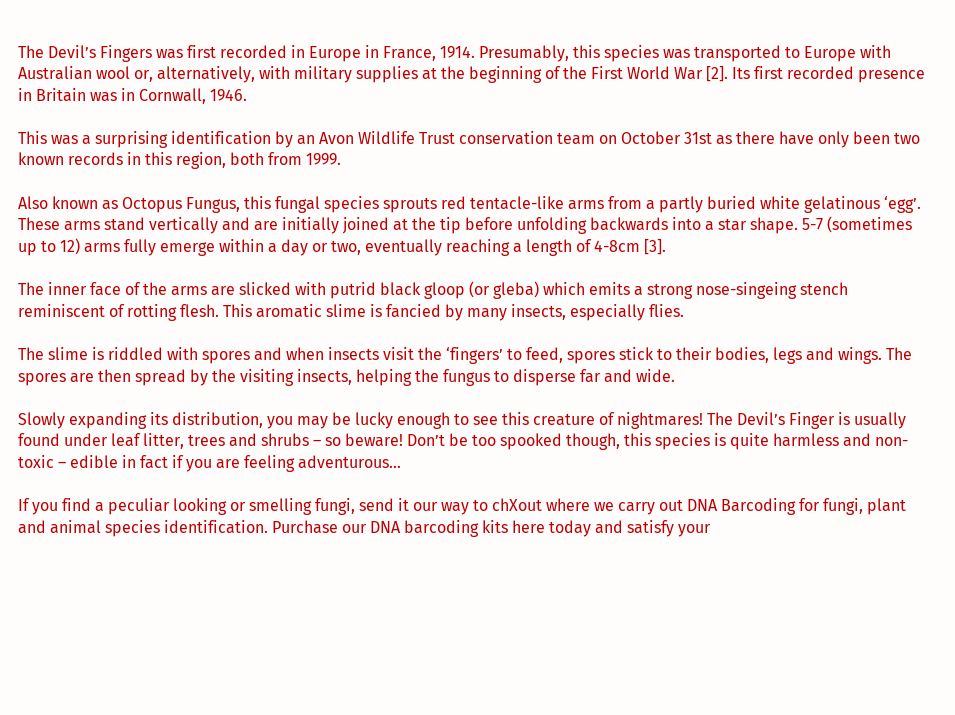The Devil’s Fingers was first recorded in Europe in France, 1914. Presumably, this species was transported to Europe with Australian wool or, alternatively, with military supplies at the beginning of the First World War [2]. Its first recorded presence in Britain was in Cornwall, 1946.

This was a surprising identification by an Avon Wildlife Trust conservation team on October 31st as there have only been two known records in this region, both from 1999.

Also known as Octopus Fungus, this fungal species sprouts red tentacle-like arms from a partly buried white gelatinous ‘egg’. These arms stand vertically and are initially joined at the tip before unfolding backwards into a star shape. 5-7 (sometimes up to 12) arms fully emerge within a day or two, eventually reaching a length of 4-8cm [3].

The inner face of the arms are slicked with putrid black gloop (or gleba) which emits a strong nose-singeing stench reminiscent of rotting flesh. This aromatic slime is fancied by many insects, especially flies.

The slime is riddled with spores and when insects visit the ‘fingers’ to feed, spores stick to their bodies, legs and wings. The spores are then spread by the visiting insects, helping the fungus to disperse far and wide.

Slowly expanding its distribution, you may be lucky enough to see this creature of nightmares! The Devil’s Finger is usually found under leaf litter, trees and shrubs – so beware! Don’t be too spooked though, this species is quite harmless and non-toxic – edible in fact if you are feeling adventurous…

If you find a peculiar looking or smelling fungi, send it our way to chXout where we carry out DNA Barcoding for fungi, plant and animal species identification. Purchase our DNA barcoding kits here today and satisfy your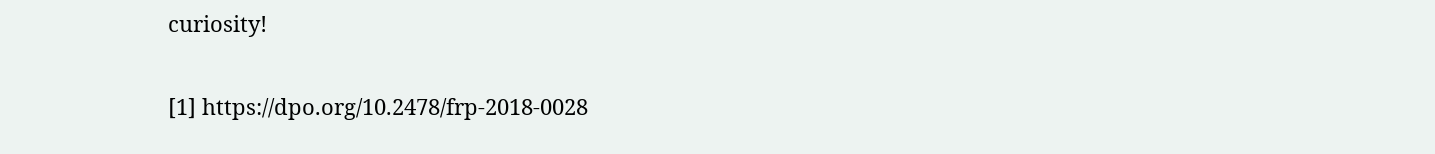curiosity!

[1] https://dpo.org/10.2478/frp-2018-0028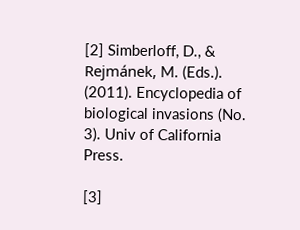[2] Simberloff, D., & Rejmánek, M. (Eds.). (2011). Encyclopedia of biological invasions (No. 3). Univ of California Press.

[3]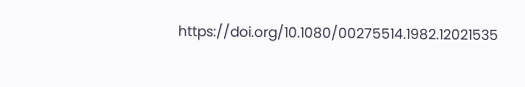https://doi.org/10.1080/00275514.1982.12021535